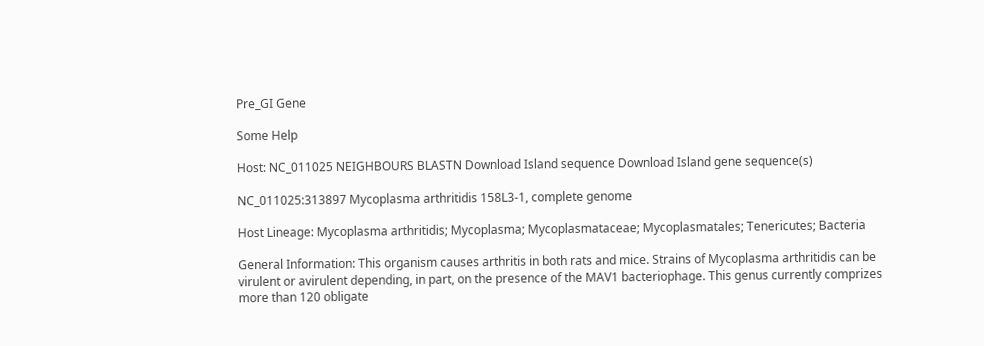Pre_GI Gene

Some Help

Host: NC_011025 NEIGHBOURS BLASTN Download Island sequence Download Island gene sequence(s)

NC_011025:313897 Mycoplasma arthritidis 158L3-1, complete genome

Host Lineage: Mycoplasma arthritidis; Mycoplasma; Mycoplasmataceae; Mycoplasmatales; Tenericutes; Bacteria

General Information: This organism causes arthritis in both rats and mice. Strains of Mycoplasma arthritidis can be virulent or avirulent depending, in part, on the presence of the MAV1 bacteriophage. This genus currently comprizes more than 120 obligate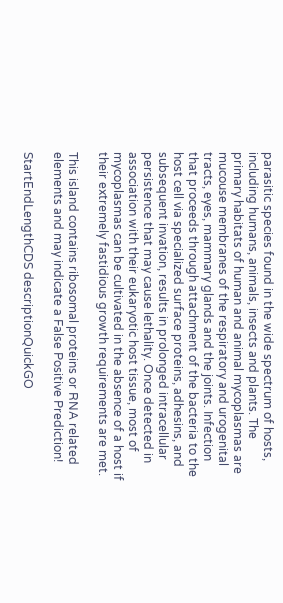parasitic species found in the wide spectrum of hosts, including humans, animals, insects and plants. The primary habitats of human and animal mycoplasmas are mucouse membranes of the respiratory and urogenital tracts, eyes, mammary glands and the joints. Infection that proceeds through attachment of the bacteria to the host cell via specialized surface proteins, adhesins, and subsequent invation, results in prolonged intracellular persistence that may cause lethality. Once detected in association with their eukaryotic host tissue, most of mycoplasmas can be cultivated in the absence of a host if their extremely fastidious growth requirements are met.

This island contains ribosomal proteins or RNA related elements and may indicate a False Positive Prediction!

StartEndLengthCDS descriptionQuickGO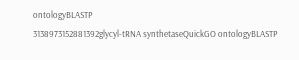ontologyBLASTP
3138973152881392glycyl-tRNA synthetaseQuickGO ontologyBLASTP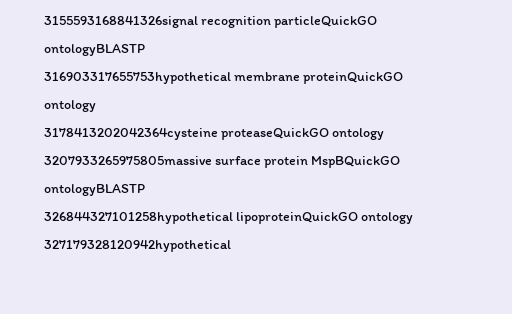3155593168841326signal recognition particleQuickGO ontologyBLASTP
316903317655753hypothetical membrane proteinQuickGO ontology
3178413202042364cysteine proteaseQuickGO ontology
3207933265975805massive surface protein MspBQuickGO ontologyBLASTP
326844327101258hypothetical lipoproteinQuickGO ontology
327179328120942hypothetical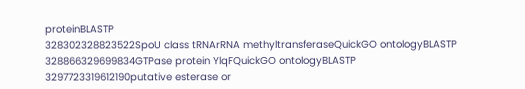proteinBLASTP
328302328823522SpoU class tRNArRNA methyltransferaseQuickGO ontologyBLASTP
328866329699834GTPase protein YlqFQuickGO ontologyBLASTP
3297723319612190putative esterase or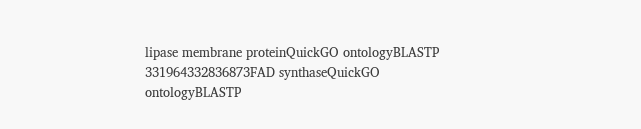lipase membrane proteinQuickGO ontologyBLASTP
331964332836873FAD synthaseQuickGO ontologyBLASTP